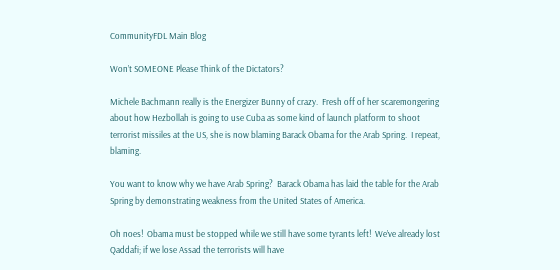CommunityFDL Main Blog

Won’t SOMEONE Please Think of the Dictators?

Michele Bachmann really is the Energizer Bunny of crazy.  Fresh off of her scaremongering about how Hezbollah is going to use Cuba as some kind of launch platform to shoot terrorist missiles at the US, she is now blaming Barack Obama for the Arab Spring.  I repeat, blaming.

You want to know why we have Arab Spring?  Barack Obama has laid the table for the Arab Spring by demonstrating weakness from the United States of America.

Oh noes!  Obama must be stopped while we still have some tyrants left!  We’ve already lost Qaddafi; if we lose Assad the terrorists will have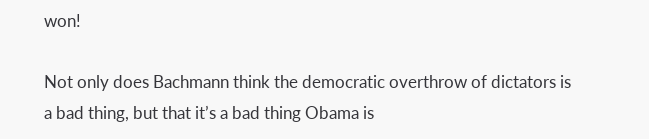won!

Not only does Bachmann think the democratic overthrow of dictators is a bad thing, but that it’s a bad thing Obama is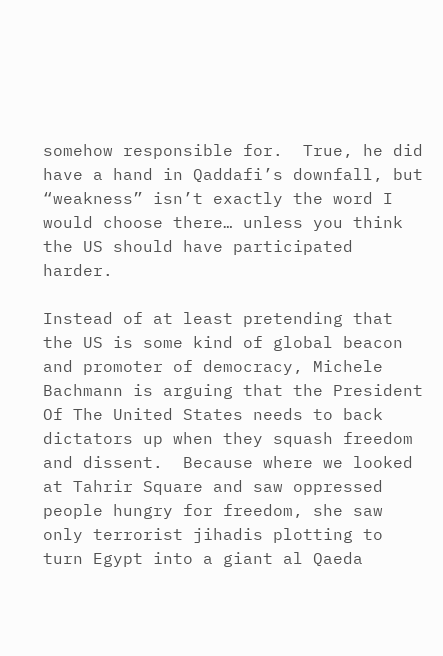somehow responsible for.  True, he did have a hand in Qaddafi’s downfall, but “weakness” isn’t exactly the word I would choose there… unless you think the US should have participated harder.

Instead of at least pretending that the US is some kind of global beacon and promoter of democracy, Michele Bachmann is arguing that the President Of The United States needs to back dictators up when they squash freedom and dissent.  Because where we looked at Tahrir Square and saw oppressed people hungry for freedom, she saw only terrorist jihadis plotting to turn Egypt into a giant al Qaeda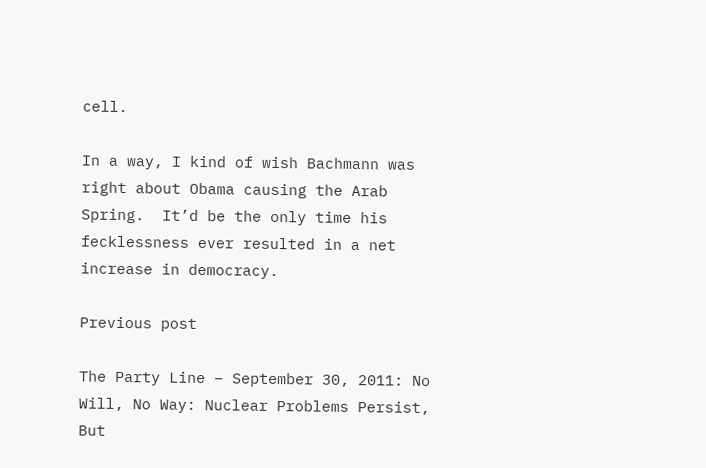cell.

In a way, I kind of wish Bachmann was right about Obama causing the Arab Spring.  It’d be the only time his fecklessness ever resulted in a net increase in democracy.

Previous post

The Party Line – September 30, 2011: No Will, No Way: Nuclear Problems Persist, But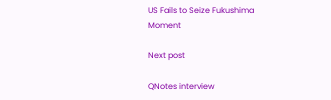US Fails to Seize Fukushima Moment

Next post

QNotes interview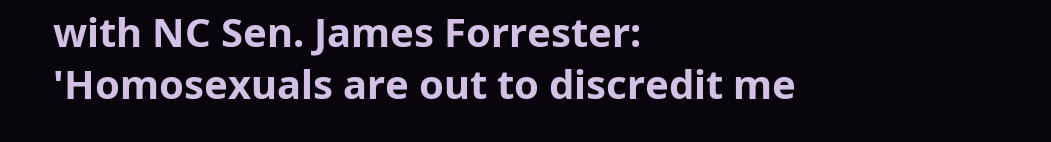with NC Sen. James Forrester: 'Homosexuals are out to discredit me